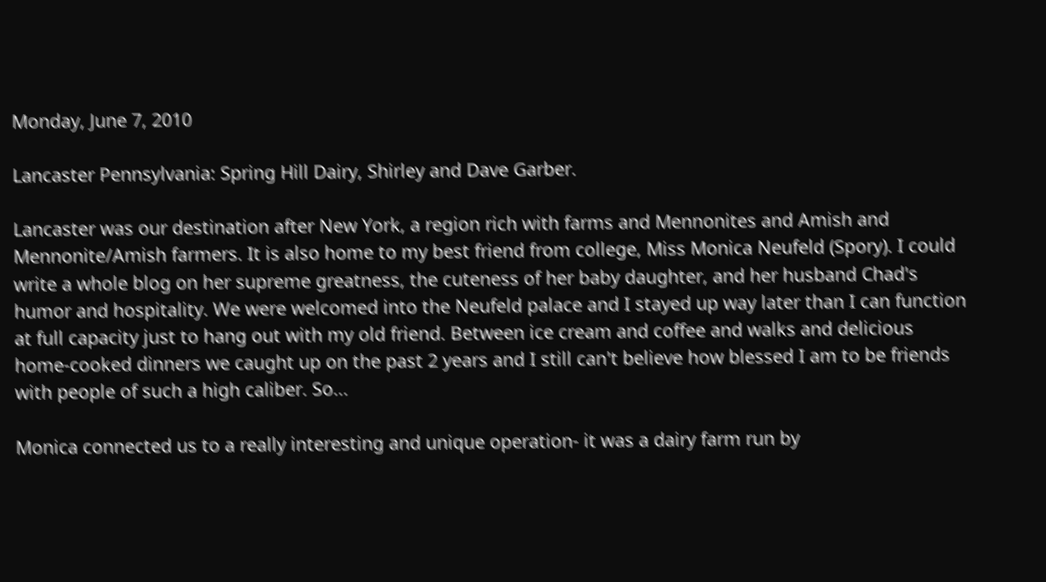Monday, June 7, 2010

Lancaster Pennsylvania: Spring Hill Dairy, Shirley and Dave Garber.

Lancaster was our destination after New York, a region rich with farms and Mennonites and Amish and Mennonite/Amish farmers. It is also home to my best friend from college, Miss Monica Neufeld (Spory). I could write a whole blog on her supreme greatness, the cuteness of her baby daughter, and her husband Chad's humor and hospitality. We were welcomed into the Neufeld palace and I stayed up way later than I can function at full capacity just to hang out with my old friend. Between ice cream and coffee and walks and delicious home-cooked dinners we caught up on the past 2 years and I still can't believe how blessed I am to be friends with people of such a high caliber. So...

Monica connected us to a really interesting and unique operation- it was a dairy farm run by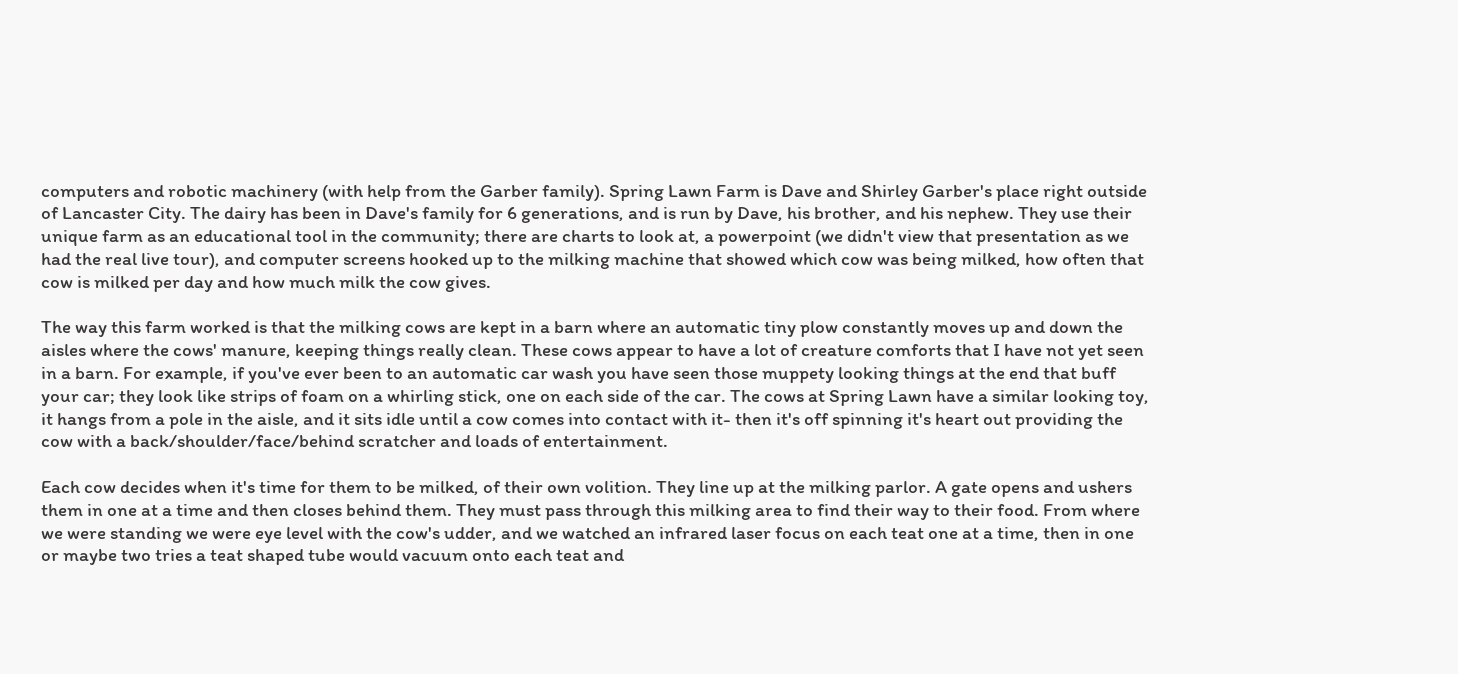computers and robotic machinery (with help from the Garber family). Spring Lawn Farm is Dave and Shirley Garber's place right outside of Lancaster City. The dairy has been in Dave's family for 6 generations, and is run by Dave, his brother, and his nephew. They use their unique farm as an educational tool in the community; there are charts to look at, a powerpoint (we didn't view that presentation as we had the real live tour), and computer screens hooked up to the milking machine that showed which cow was being milked, how often that cow is milked per day and how much milk the cow gives.

The way this farm worked is that the milking cows are kept in a barn where an automatic tiny plow constantly moves up and down the aisles where the cows' manure, keeping things really clean. These cows appear to have a lot of creature comforts that I have not yet seen in a barn. For example, if you've ever been to an automatic car wash you have seen those muppety looking things at the end that buff your car; they look like strips of foam on a whirling stick, one on each side of the car. The cows at Spring Lawn have a similar looking toy, it hangs from a pole in the aisle, and it sits idle until a cow comes into contact with it- then it's off spinning it's heart out providing the cow with a back/shoulder/face/behind scratcher and loads of entertainment.

Each cow decides when it's time for them to be milked, of their own volition. They line up at the milking parlor. A gate opens and ushers them in one at a time and then closes behind them. They must pass through this milking area to find their way to their food. From where we were standing we were eye level with the cow's udder, and we watched an infrared laser focus on each teat one at a time, then in one or maybe two tries a teat shaped tube would vacuum onto each teat and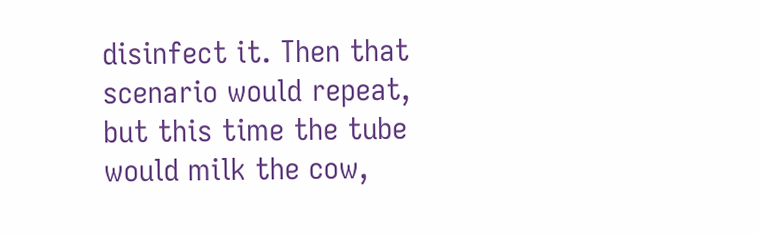disinfect it. Then that scenario would repeat, but this time the tube would milk the cow,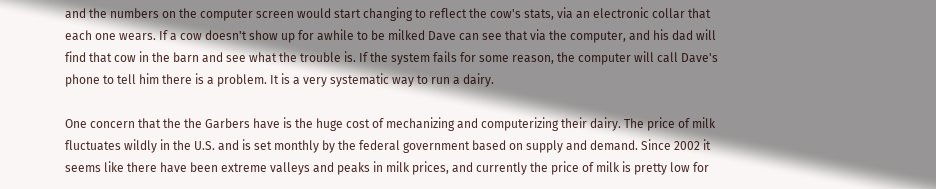and the numbers on the computer screen would start changing to reflect the cow's stats, via an electronic collar that each one wears. If a cow doesn't show up for awhile to be milked Dave can see that via the computer, and his dad will find that cow in the barn and see what the trouble is. If the system fails for some reason, the computer will call Dave's phone to tell him there is a problem. It is a very systematic way to run a dairy.

One concern that the the Garbers have is the huge cost of mechanizing and computerizing their dairy. The price of milk fluctuates wildly in the U.S. and is set monthly by the federal government based on supply and demand. Since 2002 it seems like there have been extreme valleys and peaks in milk prices, and currently the price of milk is pretty low for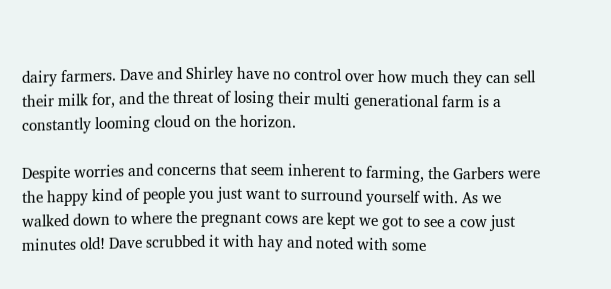dairy farmers. Dave and Shirley have no control over how much they can sell their milk for, and the threat of losing their multi generational farm is a constantly looming cloud on the horizon.

Despite worries and concerns that seem inherent to farming, the Garbers were the happy kind of people you just want to surround yourself with. As we walked down to where the pregnant cows are kept we got to see a cow just minutes old! Dave scrubbed it with hay and noted with some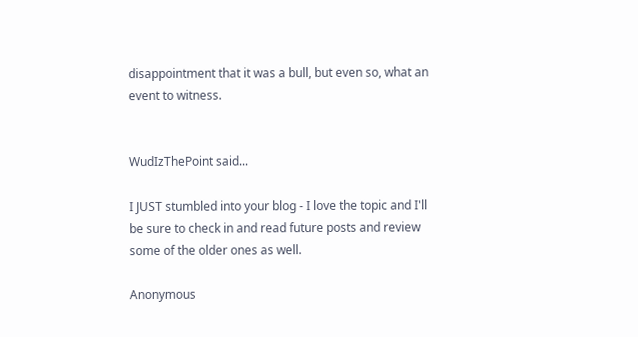disappointment that it was a bull, but even so, what an event to witness.


WudIzThePoint said...

I JUST stumbled into your blog - I love the topic and I'll be sure to check in and read future posts and review some of the older ones as well.

Anonymous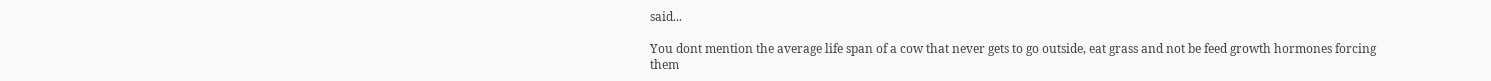said...

You dont mention the average life span of a cow that never gets to go outside, eat grass and not be feed growth hormones forcing them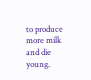to produce more milk and die young.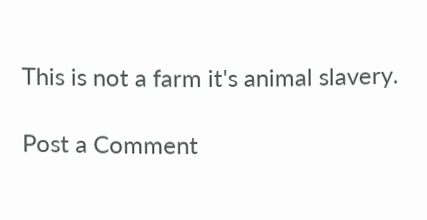This is not a farm it's animal slavery.

Post a Comment